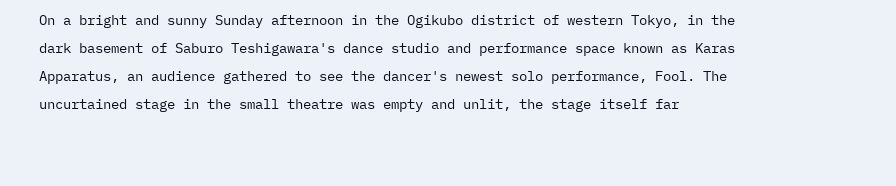On a bright and sunny Sunday afternoon in the Ogikubo district of western Tokyo, in the dark basement of Saburo Teshigawara's dance studio and performance space known as Karas Apparatus, an audience gathered to see the dancer's newest solo performance, Fool. The uncurtained stage in the small theatre was empty and unlit, the stage itself far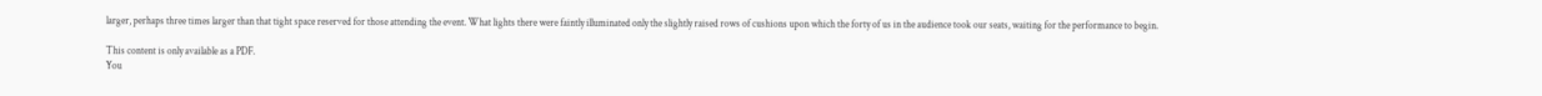larger, perhaps three times larger than that tight space reserved for those attending the event. What lights there were faintly illuminated only the slightly raised rows of cushions upon which the forty of us in the audience took our seats, waiting for the performance to begin.

This content is only available as a PDF.
You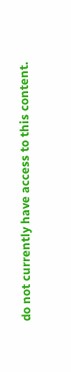do not currently have access to this content.